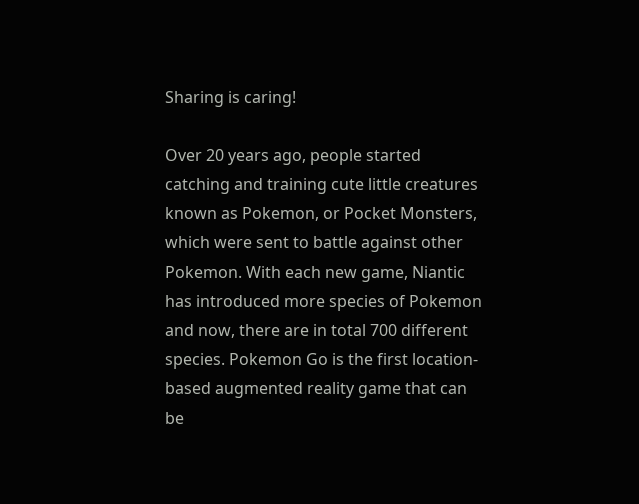Sharing is caring!

Over 20 years ago, people started catching and training cute little creatures known as Pokemon, or Pocket Monsters, which were sent to battle against other Pokemon. With each new game, Niantic has introduced more species of Pokemon and now, there are in total 700 different species. Pokemon Go is the first location-based augmented reality game that can be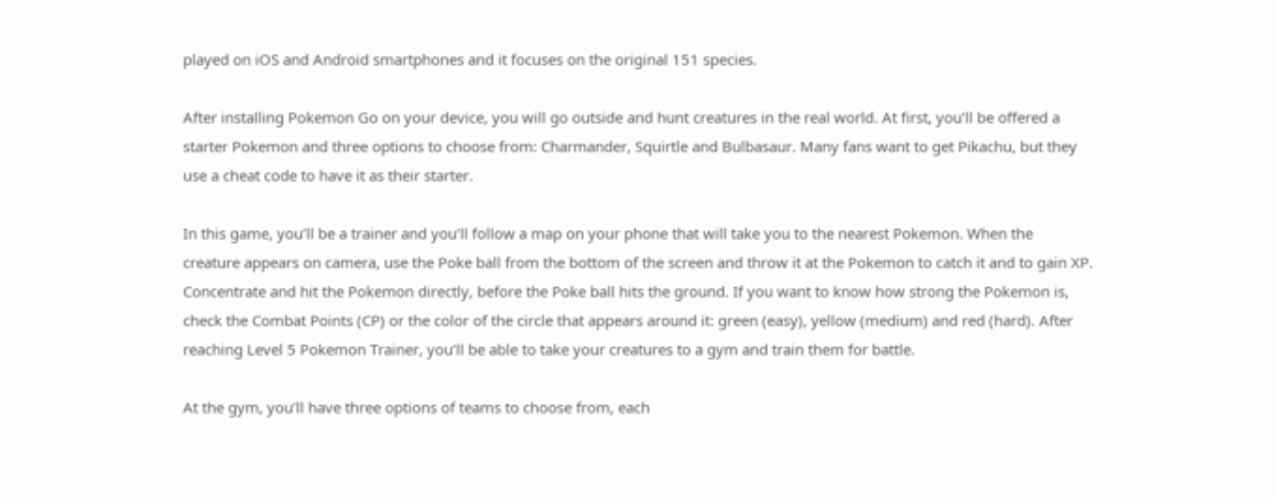played on iOS and Android smartphones and it focuses on the original 151 species.

After installing Pokemon Go on your device, you will go outside and hunt creatures in the real world. At first, you’ll be offered a starter Pokemon and three options to choose from: Charmander, Squirtle and Bulbasaur. Many fans want to get Pikachu, but they use a cheat code to have it as their starter.

In this game, you’ll be a trainer and you’ll follow a map on your phone that will take you to the nearest Pokemon. When the creature appears on camera, use the Poke ball from the bottom of the screen and throw it at the Pokemon to catch it and to gain XP. Concentrate and hit the Pokemon directly, before the Poke ball hits the ground. If you want to know how strong the Pokemon is, check the Combat Points (CP) or the color of the circle that appears around it: green (easy), yellow (medium) and red (hard). After reaching Level 5 Pokemon Trainer, you’ll be able to take your creatures to a gym and train them for battle.

At the gym, you’ll have three options of teams to choose from, each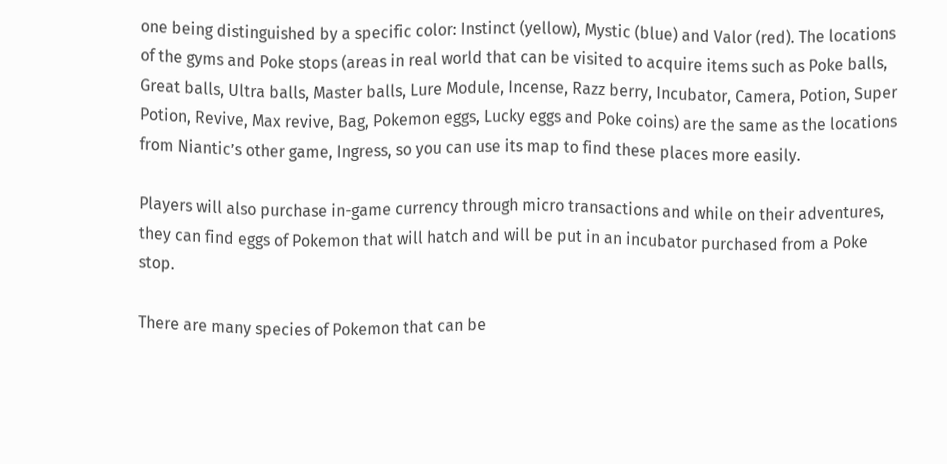one being distinguished by a specific color: Instinct (yellow), Mystic (blue) and Valor (red). The locations of the gyms and Poke stops (areas in real world that can be visited to acquire items such as Poke balls, Great balls, Ultra balls, Master balls, Lure Module, Incense, Razz berry, Incubator, Camera, Potion, Super Potion, Revive, Max revive, Bag, Pokemon eggs, Lucky eggs and Poke coins) are the same as the locations from Niantic’s other game, Ingress, so you can use its map to find these places more easily.

Players will also purchase in-game currency through micro transactions and while on their adventures, they can find eggs of Pokemon that will hatch and will be put in an incubator purchased from a Poke stop.

There are many species of Pokemon that can be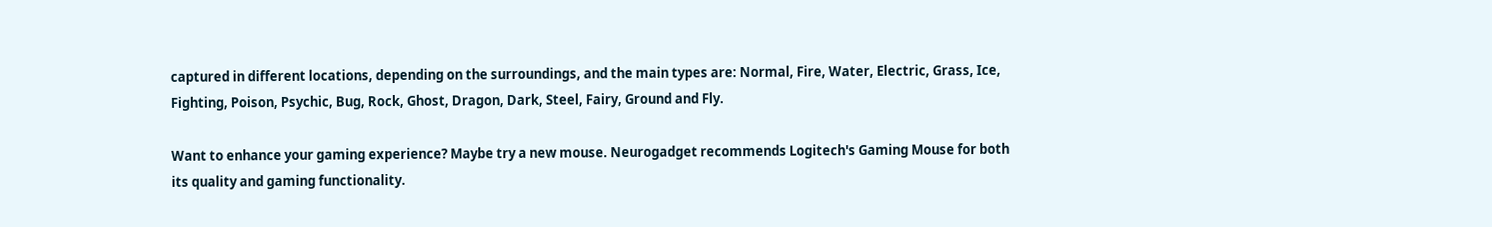captured in different locations, depending on the surroundings, and the main types are: Normal, Fire, Water, Electric, Grass, Ice, Fighting, Poison, Psychic, Bug, Rock, Ghost, Dragon, Dark, Steel, Fairy, Ground and Fly.

Want to enhance your gaming experience? Maybe try a new mouse. Neurogadget recommends Logitech's Gaming Mouse for both its quality and gaming functionality.